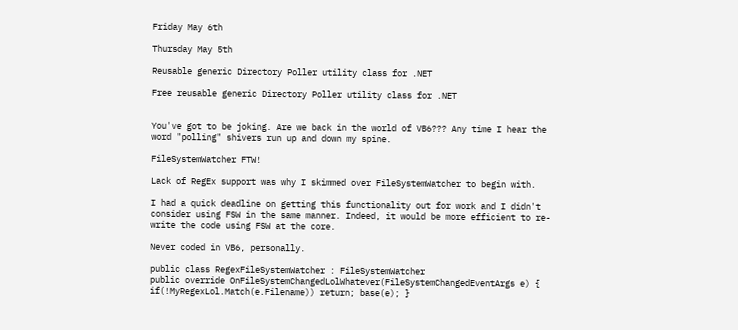Friday May 6th

Thursday May 5th

Reusable generic Directory Poller utility class for .NET

Free reusable generic Directory Poller utility class for .NET


You've got to be joking. Are we back in the world of VB6??? Any time I hear the word "polling" shivers run up and down my spine.

FileSystemWatcher FTW!

Lack of RegEx support was why I skimmed over FileSystemWatcher to begin with.

I had a quick deadline on getting this functionality out for work and I didn't consider using FSW in the same manner. Indeed, it would be more efficient to re-write the code using FSW at the core.

Never coded in VB6, personally.

public class RegexFileSystemWatcher : FileSystemWatcher
public override OnFileSystemChangedLolWhatever(FileSystemChangedEventArgs e) { if(!MyRegexLol.Match(e.Filename)) return; base(e); }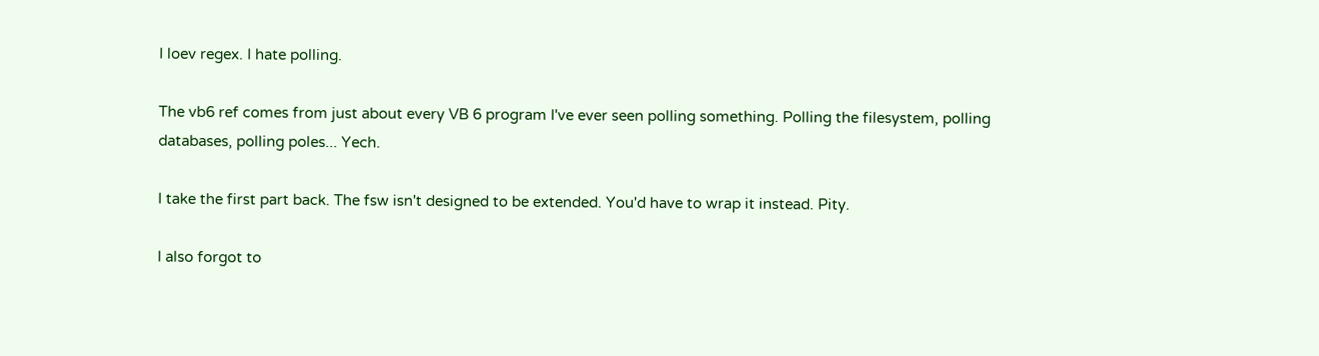I loev regex. I hate polling.

The vb6 ref comes from just about every VB 6 program I've ever seen polling something. Polling the filesystem, polling databases, polling poles... Yech.

I take the first part back. The fsw isn't designed to be extended. You'd have to wrap it instead. Pity.

I also forgot to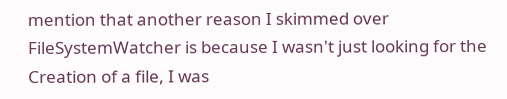mention that another reason I skimmed over FileSystemWatcher is because I wasn't just looking for the Creation of a file, I was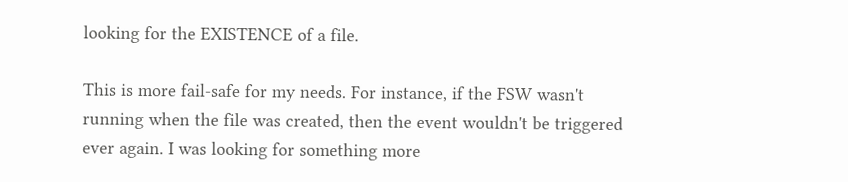looking for the EXISTENCE of a file.

This is more fail-safe for my needs. For instance, if the FSW wasn't running when the file was created, then the event wouldn't be triggered ever again. I was looking for something more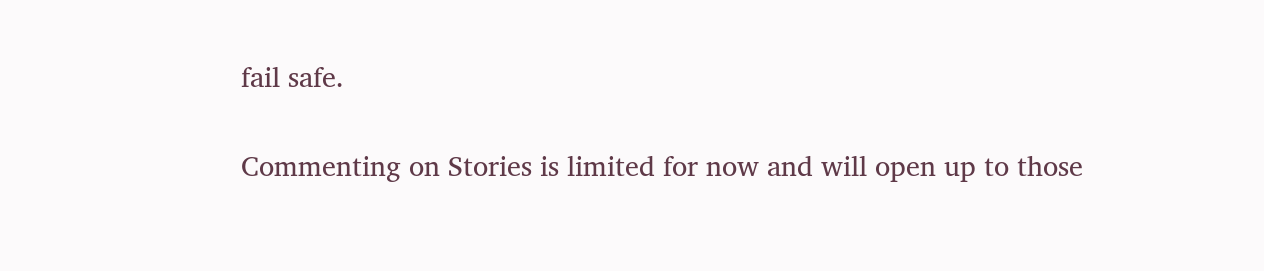fail safe.

Commenting on Stories is limited for now and will open up to those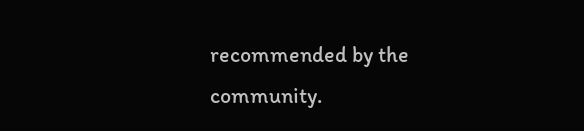recommended by the community.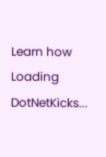Learn how
Loading DotNetKicks...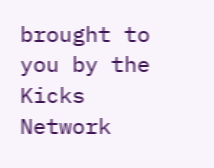brought to you by the Kicks Network